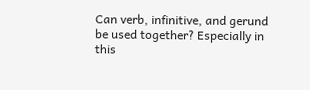Can verb, infinitive, and gerund be used together? Especially in this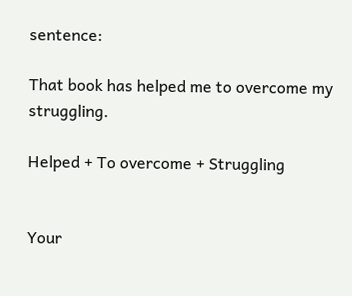sentence:

That book has helped me to overcome my struggling.

Helped + To overcome + Struggling


Your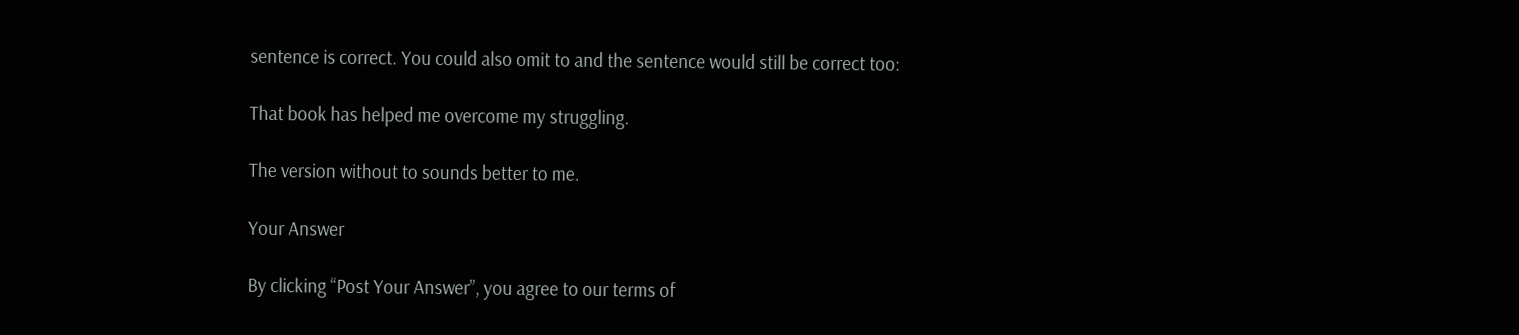sentence is correct. You could also omit to and the sentence would still be correct too:

That book has helped me overcome my struggling.

The version without to sounds better to me.

Your Answer

By clicking “Post Your Answer”, you agree to our terms of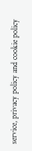service, privacy policy and cookie policy